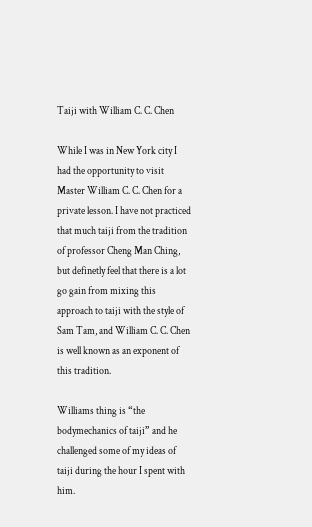Taiji with William C. C. Chen

While I was in New York city I had the opportunity to visit Master William C. C. Chen for a private lesson. I have not practiced that much taiji from the tradition of professor Cheng Man Ching, but definetly feel that there is a lot go gain from mixing this approach to taiji with the style of Sam Tam, and William C. C. Chen is well known as an exponent of this tradition.

Williams thing is “the bodymechanics of taiji” and he challenged some of my ideas of taiji during the hour I spent with him.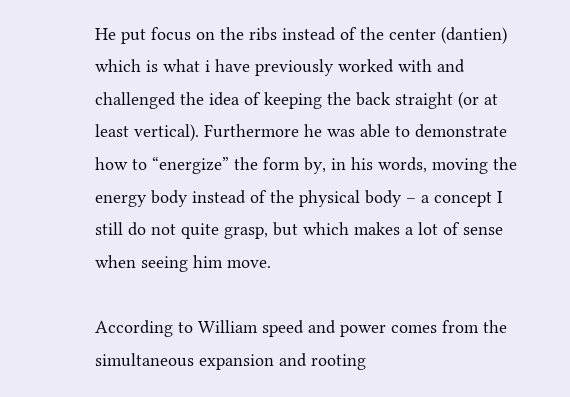He put focus on the ribs instead of the center (dantien) which is what i have previously worked with and challenged the idea of keeping the back straight (or at least vertical). Furthermore he was able to demonstrate how to “energize” the form by, in his words, moving the energy body instead of the physical body – a concept I still do not quite grasp, but which makes a lot of sense when seeing him move.

According to William speed and power comes from the simultaneous expansion and rooting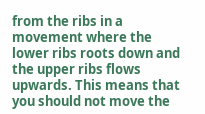from the ribs in a movement where the lower ribs roots down and the upper ribs flows upwards. This means that you should not move the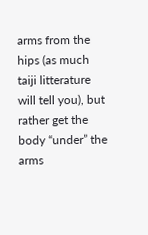arms from the hips (as much taiji litterature will tell you), but rather get the body “under” the arms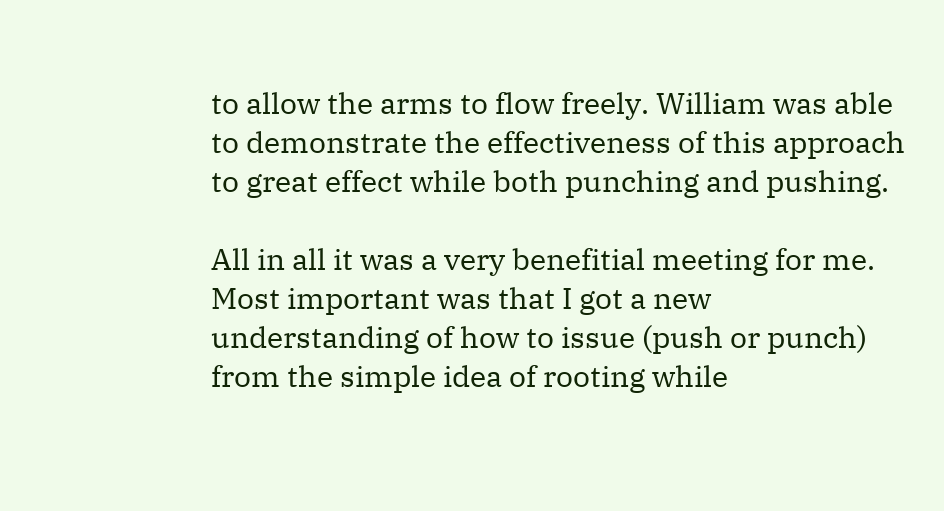to allow the arms to flow freely. William was able to demonstrate the effectiveness of this approach to great effect while both punching and pushing.

All in all it was a very benefitial meeting for me. Most important was that I got a new understanding of how to issue (push or punch) from the simple idea of rooting while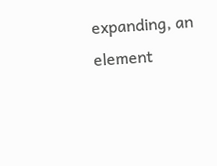expanding, an element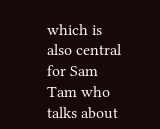which is also central for Sam Tam who talks about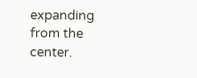expanding from the center.